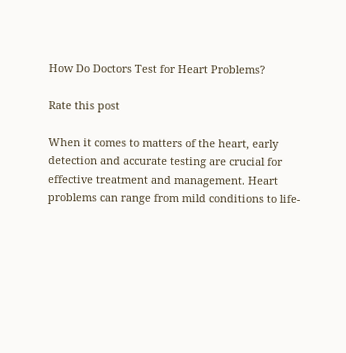How Do Doctors Test for Heart Problems?

Rate this post

When it comes to matters of the heart, early detection and accurate testing are crucial for effective treatment and management. Heart problems can range from mild conditions to life-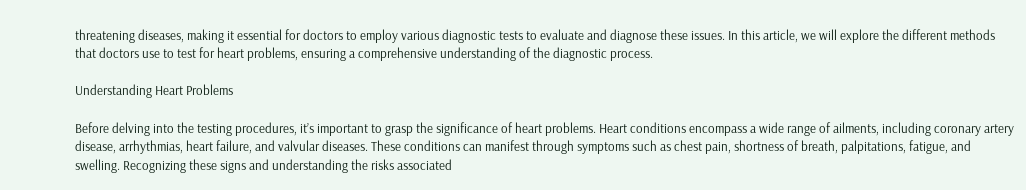threatening diseases, making it essential for doctors to employ various diagnostic tests to evaluate and diagnose these issues. In this article, we will explore the different methods that doctors use to test for heart problems, ensuring a comprehensive understanding of the diagnostic process.

Understanding Heart Problems

Before delving into the testing procedures, it’s important to grasp the significance of heart problems. Heart conditions encompass a wide range of ailments, including coronary artery disease, arrhythmias, heart failure, and valvular diseases. These conditions can manifest through symptoms such as chest pain, shortness of breath, palpitations, fatigue, and swelling. Recognizing these signs and understanding the risks associated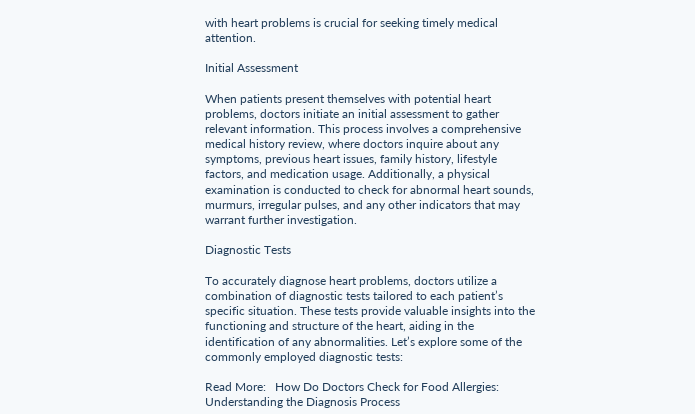with heart problems is crucial for seeking timely medical attention.

Initial Assessment

When patients present themselves with potential heart problems, doctors initiate an initial assessment to gather relevant information. This process involves a comprehensive medical history review, where doctors inquire about any symptoms, previous heart issues, family history, lifestyle factors, and medication usage. Additionally, a physical examination is conducted to check for abnormal heart sounds, murmurs, irregular pulses, and any other indicators that may warrant further investigation.

Diagnostic Tests

To accurately diagnose heart problems, doctors utilize a combination of diagnostic tests tailored to each patient’s specific situation. These tests provide valuable insights into the functioning and structure of the heart, aiding in the identification of any abnormalities. Let’s explore some of the commonly employed diagnostic tests:

Read More:   How Do Doctors Check for Food Allergies: Understanding the Diagnosis Process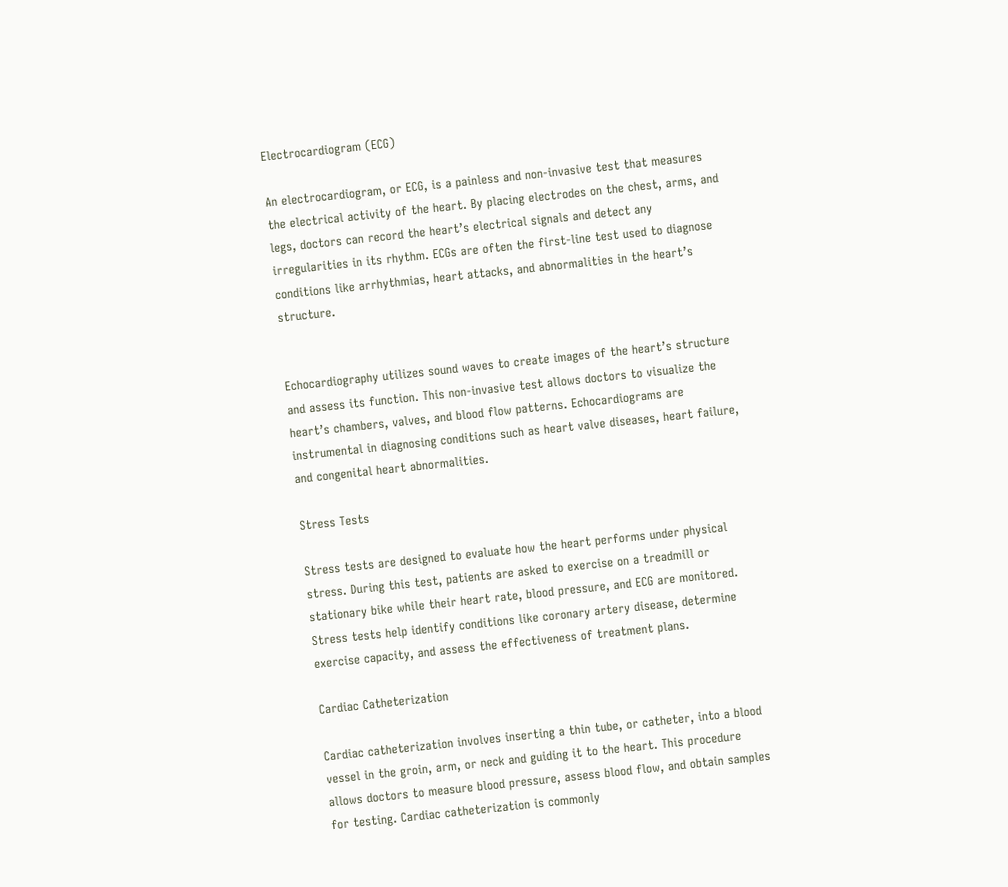Electrocardiogram (ECG)

An electrocardiogram, or ECG, is a painless and non-invasive test that measures the electrical activity of the heart. By placing electrodes on the chest, arms, and legs, doctors can record the heart’s electrical signals and detect any irregularities in its rhythm. ECGs are often the first-line test used to diagnose conditions like arrhythmias, heart attacks, and abnormalities in the heart’s structure.


Echocardiography utilizes sound waves to create images of the heart’s structure and assess its function. This non-invasive test allows doctors to visualize the heart’s chambers, valves, and blood flow patterns. Echocardiograms are instrumental in diagnosing conditions such as heart valve diseases, heart failure, and congenital heart abnormalities.

Stress Tests

Stress tests are designed to evaluate how the heart performs under physical stress. During this test, patients are asked to exercise on a treadmill or stationary bike while their heart rate, blood pressure, and ECG are monitored. Stress tests help identify conditions like coronary artery disease, determine exercise capacity, and assess the effectiveness of treatment plans.

Cardiac Catheterization

Cardiac catheterization involves inserting a thin tube, or catheter, into a blood vessel in the groin, arm, or neck and guiding it to the heart. This procedure allows doctors to measure blood pressure, assess blood flow, and obtain samples for testing. Cardiac catheterization is commonly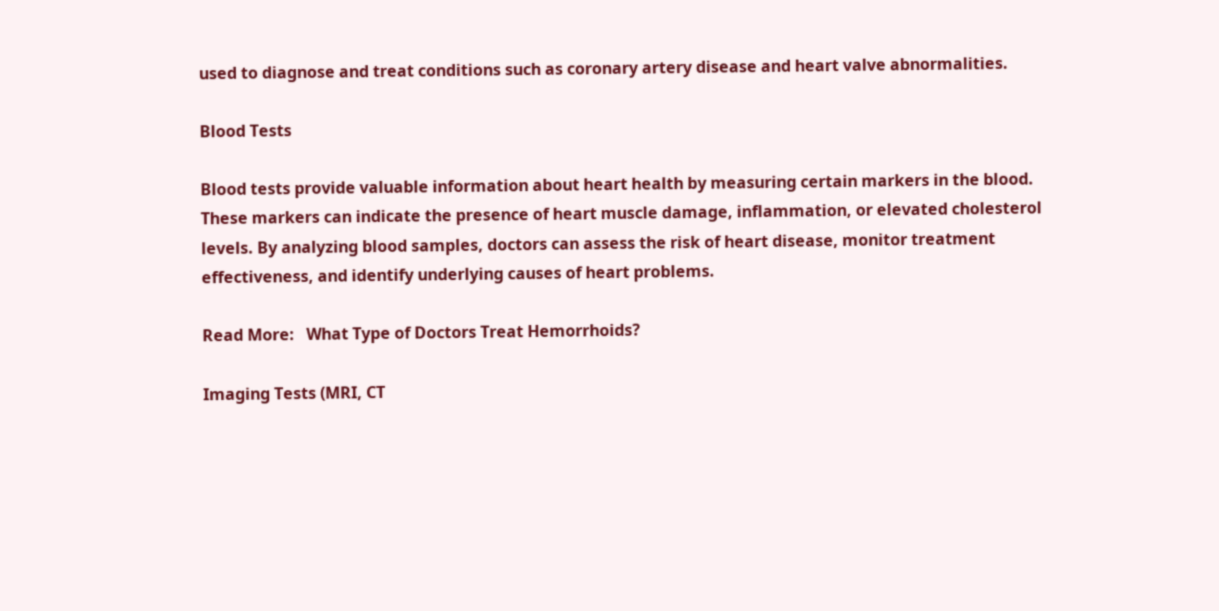used to diagnose and treat conditions such as coronary artery disease and heart valve abnormalities.

Blood Tests

Blood tests provide valuable information about heart health by measuring certain markers in the blood. These markers can indicate the presence of heart muscle damage, inflammation, or elevated cholesterol levels. By analyzing blood samples, doctors can assess the risk of heart disease, monitor treatment effectiveness, and identify underlying causes of heart problems.

Read More:   What Type of Doctors Treat Hemorrhoids?

Imaging Tests (MRI, CT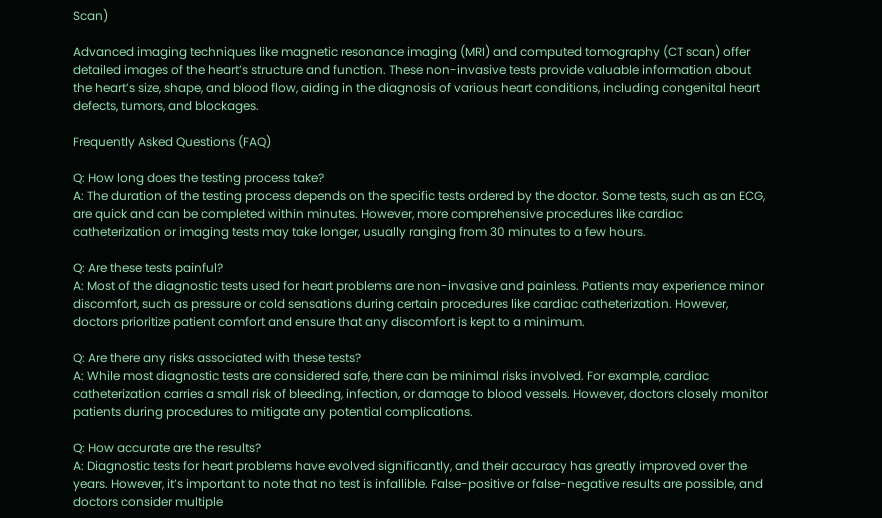Scan)

Advanced imaging techniques like magnetic resonance imaging (MRI) and computed tomography (CT scan) offer detailed images of the heart’s structure and function. These non-invasive tests provide valuable information about the heart’s size, shape, and blood flow, aiding in the diagnosis of various heart conditions, including congenital heart defects, tumors, and blockages.

Frequently Asked Questions (FAQ)

Q: How long does the testing process take?
A: The duration of the testing process depends on the specific tests ordered by the doctor. Some tests, such as an ECG, are quick and can be completed within minutes. However, more comprehensive procedures like cardiac catheterization or imaging tests may take longer, usually ranging from 30 minutes to a few hours.

Q: Are these tests painful?
A: Most of the diagnostic tests used for heart problems are non-invasive and painless. Patients may experience minor discomfort, such as pressure or cold sensations during certain procedures like cardiac catheterization. However, doctors prioritize patient comfort and ensure that any discomfort is kept to a minimum.

Q: Are there any risks associated with these tests?
A: While most diagnostic tests are considered safe, there can be minimal risks involved. For example, cardiac catheterization carries a small risk of bleeding, infection, or damage to blood vessels. However, doctors closely monitor patients during procedures to mitigate any potential complications.

Q: How accurate are the results?
A: Diagnostic tests for heart problems have evolved significantly, and their accuracy has greatly improved over the years. However, it’s important to note that no test is infallible. False-positive or false-negative results are possible, and doctors consider multiple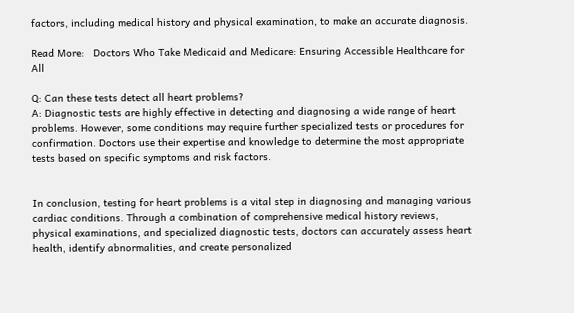factors, including medical history and physical examination, to make an accurate diagnosis.

Read More:   Doctors Who Take Medicaid and Medicare: Ensuring Accessible Healthcare for All

Q: Can these tests detect all heart problems?
A: Diagnostic tests are highly effective in detecting and diagnosing a wide range of heart problems. However, some conditions may require further specialized tests or procedures for confirmation. Doctors use their expertise and knowledge to determine the most appropriate tests based on specific symptoms and risk factors.


In conclusion, testing for heart problems is a vital step in diagnosing and managing various cardiac conditions. Through a combination of comprehensive medical history reviews, physical examinations, and specialized diagnostic tests, doctors can accurately assess heart health, identify abnormalities, and create personalized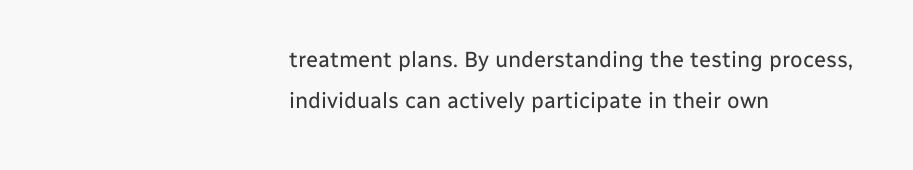treatment plans. By understanding the testing process, individuals can actively participate in their own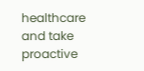healthcare and take proactive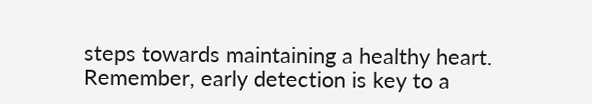steps towards maintaining a healthy heart. Remember, early detection is key to a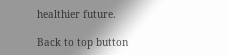healthier future.

Back to top button